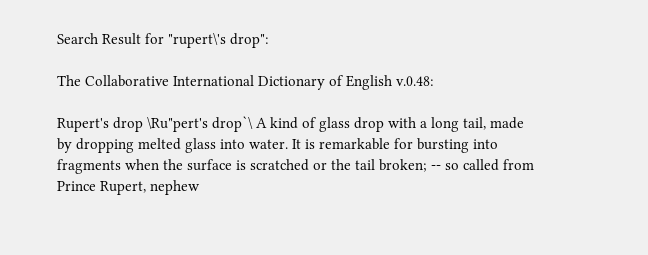Search Result for "rupert\'s drop":

The Collaborative International Dictionary of English v.0.48:

Rupert's drop \Ru"pert's drop`\ A kind of glass drop with a long tail, made by dropping melted glass into water. It is remarkable for bursting into fragments when the surface is scratched or the tail broken; -- so called from Prince Rupert, nephew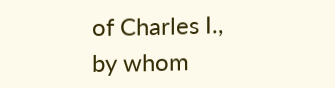of Charles I., by whom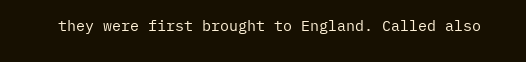they were first brought to England. Called also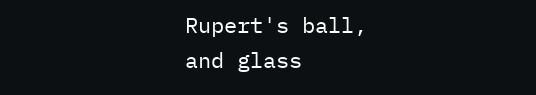Rupert's ball, and glass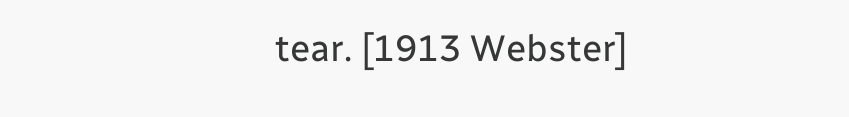tear. [1913 Webster]